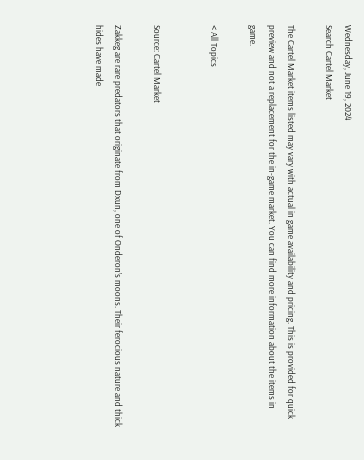Wednesday, June 19, 2024
Search Cartel Market

The Cartel Market items listed may vary with actual in game availability and pricing. This is provided for quick preview and not a replacement for the in-game market. You can find more information about the items in game.

< All Topics


Source: Cartel Market

Zakkeg are rare predators that originate from Dxun, one of Onderon’s moons. Their ferocious nature and thick hides have made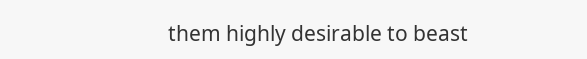them highly desirable to beast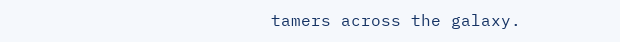tamers across the galaxy.